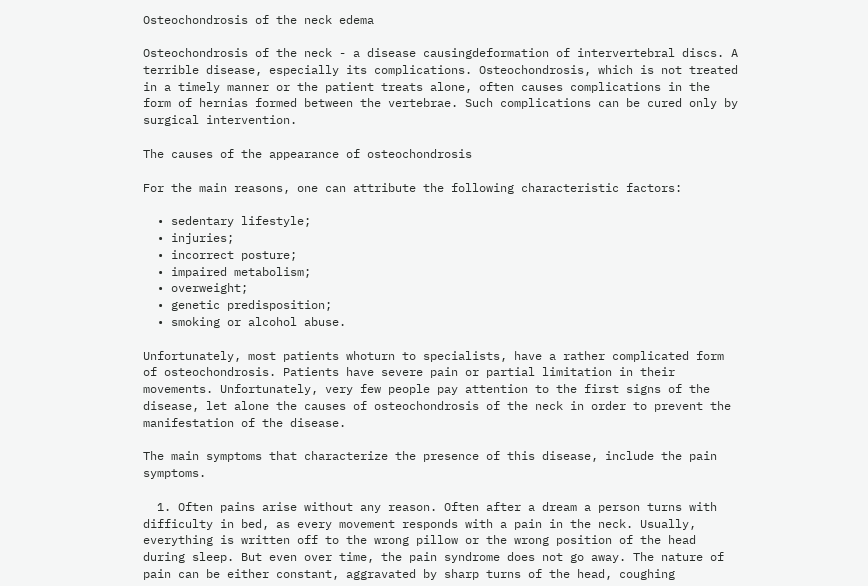Osteochondrosis of the neck edema

Osteochondrosis of the neck - a disease causingdeformation of intervertebral discs. A terrible disease, especially its complications. Osteochondrosis, which is not treated in a timely manner or the patient treats alone, often causes complications in the form of hernias formed between the vertebrae. Such complications can be cured only by surgical intervention.

The causes of the appearance of osteochondrosis

For the main reasons, one can attribute the following characteristic factors:

  • sedentary lifestyle;
  • injuries;
  • incorrect posture;
  • impaired metabolism;
  • overweight;
  • genetic predisposition;
  • smoking or alcohol abuse.

Unfortunately, most patients whoturn to specialists, have a rather complicated form of osteochondrosis. Patients have severe pain or partial limitation in their movements. Unfortunately, very few people pay attention to the first signs of the disease, let alone the causes of osteochondrosis of the neck in order to prevent the manifestation of the disease.

The main symptoms that characterize the presence of this disease, include the pain symptoms.

  1. Often pains arise without any reason. Often after a dream a person turns with difficulty in bed, as every movement responds with a pain in the neck. Usually, everything is written off to the wrong pillow or the wrong position of the head during sleep. But even over time, the pain syndrome does not go away. The nature of pain can be either constant, aggravated by sharp turns of the head, coughing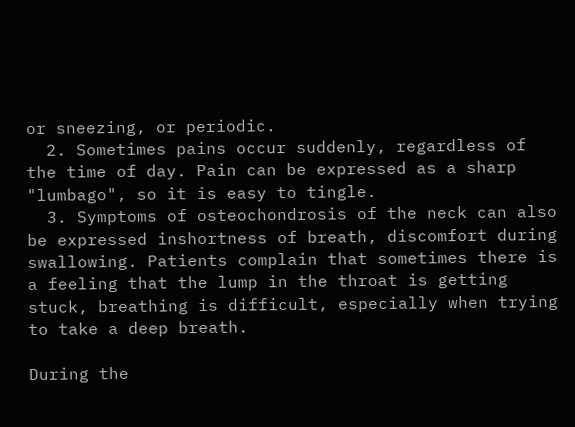or sneezing, or periodic.
  2. Sometimes pains occur suddenly, regardless of the time of day. Pain can be expressed as a sharp "lumbago", so it is easy to tingle.
  3. Symptoms of osteochondrosis of the neck can also be expressed inshortness of breath, discomfort during swallowing. Patients complain that sometimes there is a feeling that the lump in the throat is getting stuck, breathing is difficult, especially when trying to take a deep breath.

During the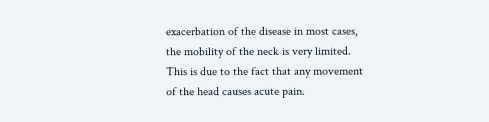exacerbation of the disease in most cases, the mobility of the neck is very limited. This is due to the fact that any movement of the head causes acute pain.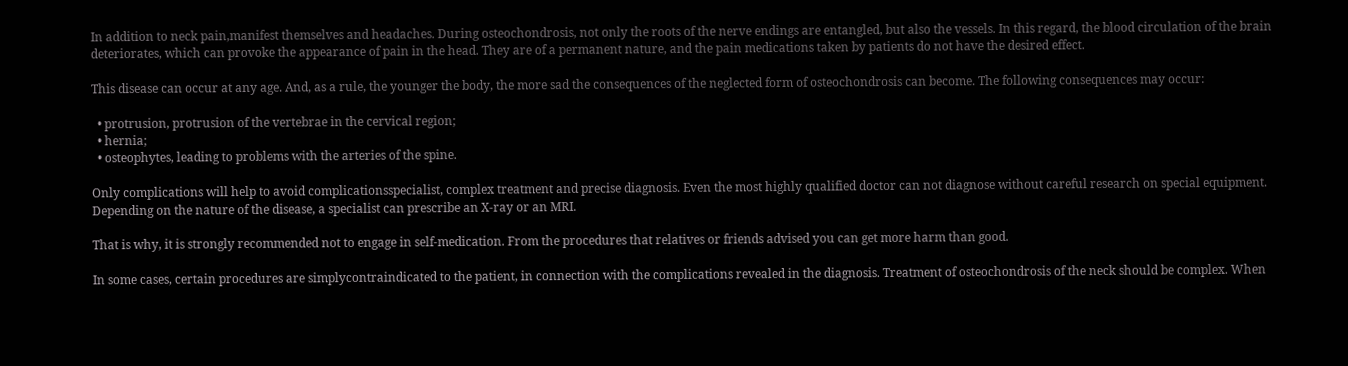In addition to neck pain,manifest themselves and headaches. During osteochondrosis, not only the roots of the nerve endings are entangled, but also the vessels. In this regard, the blood circulation of the brain deteriorates, which can provoke the appearance of pain in the head. They are of a permanent nature, and the pain medications taken by patients do not have the desired effect.

This disease can occur at any age. And, as a rule, the younger the body, the more sad the consequences of the neglected form of osteochondrosis can become. The following consequences may occur:

  • protrusion, protrusion of the vertebrae in the cervical region;
  • hernia;
  • osteophytes, leading to problems with the arteries of the spine.

Only complications will help to avoid complicationsspecialist, complex treatment and precise diagnosis. Even the most highly qualified doctor can not diagnose without careful research on special equipment. Depending on the nature of the disease, a specialist can prescribe an X-ray or an MRI.

That is why, it is strongly recommended not to engage in self-medication. From the procedures that relatives or friends advised you can get more harm than good.

In some cases, certain procedures are simplycontraindicated to the patient, in connection with the complications revealed in the diagnosis. Treatment of osteochondrosis of the neck should be complex. When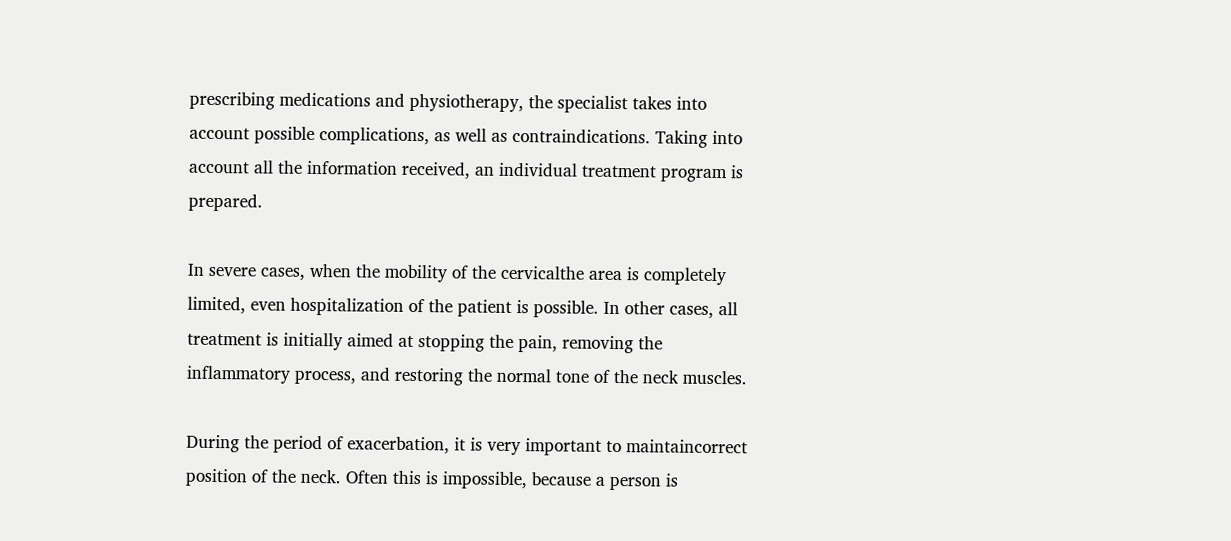prescribing medications and physiotherapy, the specialist takes into account possible complications, as well as contraindications. Taking into account all the information received, an individual treatment program is prepared.

In severe cases, when the mobility of the cervicalthe area is completely limited, even hospitalization of the patient is possible. In other cases, all treatment is initially aimed at stopping the pain, removing the inflammatory process, and restoring the normal tone of the neck muscles.

During the period of exacerbation, it is very important to maintaincorrect position of the neck. Often this is impossible, because a person is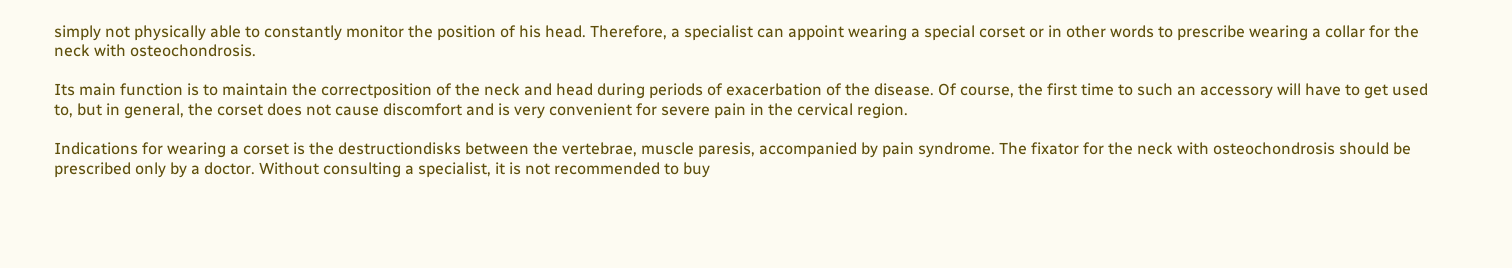simply not physically able to constantly monitor the position of his head. Therefore, a specialist can appoint wearing a special corset or in other words to prescribe wearing a collar for the neck with osteochondrosis.

Its main function is to maintain the correctposition of the neck and head during periods of exacerbation of the disease. Of course, the first time to such an accessory will have to get used to, but in general, the corset does not cause discomfort and is very convenient for severe pain in the cervical region.

Indications for wearing a corset is the destructiondisks between the vertebrae, muscle paresis, accompanied by pain syndrome. The fixator for the neck with osteochondrosis should be prescribed only by a doctor. Without consulting a specialist, it is not recommended to buy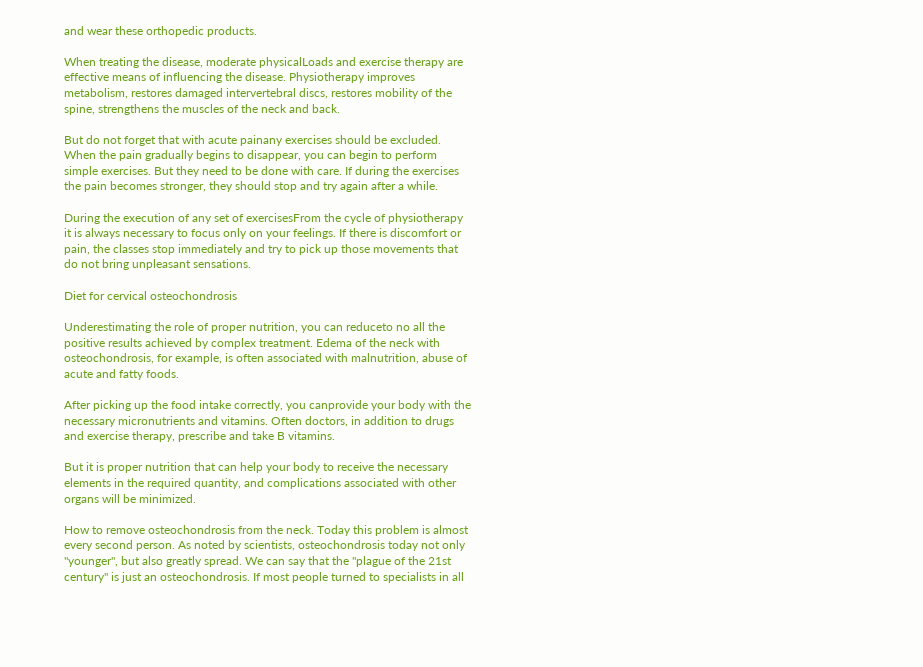and wear these orthopedic products.

When treating the disease, moderate physicalLoads and exercise therapy are effective means of influencing the disease. Physiotherapy improves metabolism, restores damaged intervertebral discs, restores mobility of the spine, strengthens the muscles of the neck and back.

But do not forget that with acute painany exercises should be excluded. When the pain gradually begins to disappear, you can begin to perform simple exercises. But they need to be done with care. If during the exercises the pain becomes stronger, they should stop and try again after a while.

During the execution of any set of exercisesFrom the cycle of physiotherapy it is always necessary to focus only on your feelings. If there is discomfort or pain, the classes stop immediately and try to pick up those movements that do not bring unpleasant sensations.

Diet for cervical osteochondrosis

Underestimating the role of proper nutrition, you can reduceto no all the positive results achieved by complex treatment. Edema of the neck with osteochondrosis, for example, is often associated with malnutrition, abuse of acute and fatty foods.

After picking up the food intake correctly, you canprovide your body with the necessary micronutrients and vitamins. Often doctors, in addition to drugs and exercise therapy, prescribe and take B vitamins.

But it is proper nutrition that can help your body to receive the necessary elements in the required quantity, and complications associated with other organs will be minimized.

How to remove osteochondrosis from the neck. Today this problem is almost every second person. As noted by scientists, osteochondrosis today not only "younger", but also greatly spread. We can say that the "plague of the 21st century" is just an osteochondrosis. If most people turned to specialists in all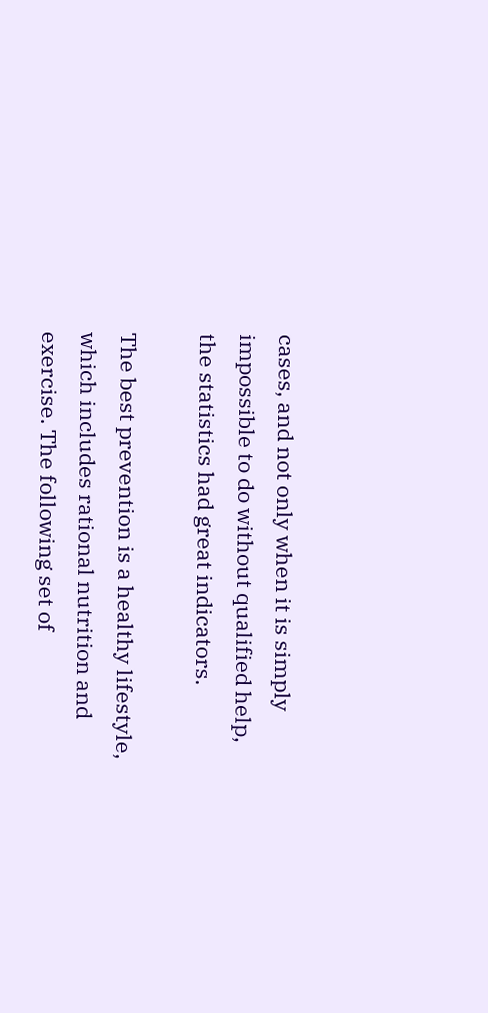cases, and not only when it is simply impossible to do without qualified help, the statistics had great indicators.

The best prevention is a healthy lifestyle, which includes rational nutrition and exercise. The following set of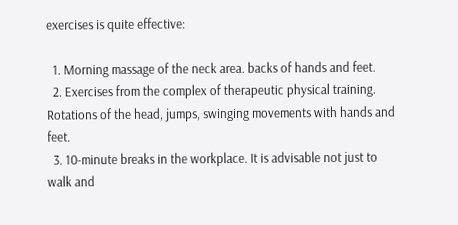exercises is quite effective:

  1. Morning massage of the neck area. backs of hands and feet.
  2. Exercises from the complex of therapeutic physical training. Rotations of the head, jumps, swinging movements with hands and feet.
  3. 10-minute breaks in the workplace. It is advisable not just to walk and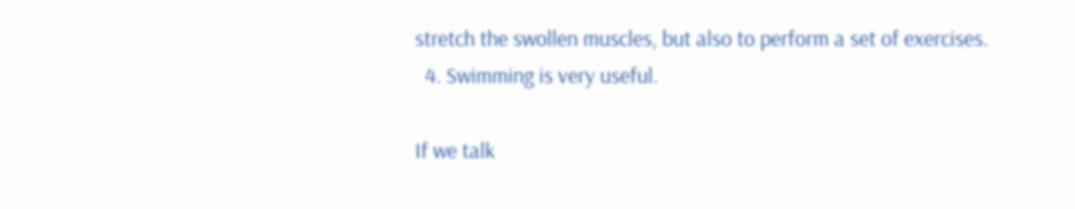stretch the swollen muscles, but also to perform a set of exercises.
  4. Swimming is very useful.

If we talk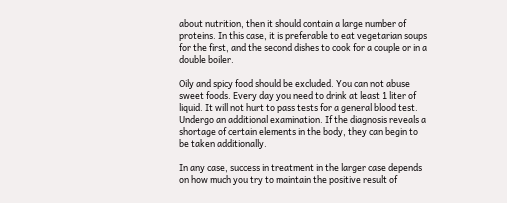about nutrition, then it should contain a large number of proteins. In this case, it is preferable to eat vegetarian soups for the first, and the second dishes to cook for a couple or in a double boiler.

Oily and spicy food should be excluded. You can not abuse sweet foods. Every day you need to drink at least 1 liter of liquid. It will not hurt to pass tests for a general blood test. Undergo an additional examination. If the diagnosis reveals a shortage of certain elements in the body, they can begin to be taken additionally.

In any case, success in treatment in the larger case depends on how much you try to maintain the positive result of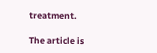treatment.

The article is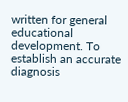written for general educational development. To establish an accurate diagnosis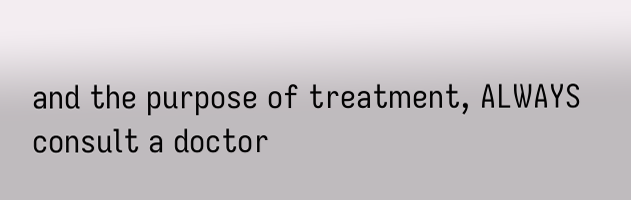and the purpose of treatment, ALWAYS consult a doctor